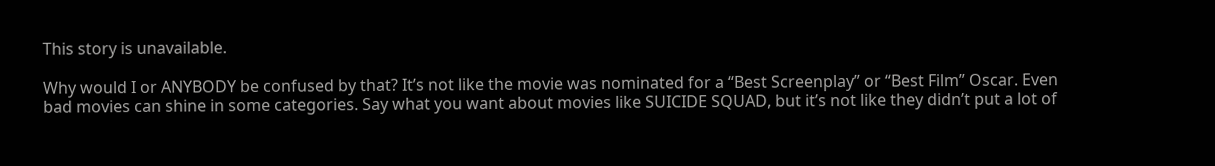This story is unavailable.

Why would I or ANYBODY be confused by that? It’s not like the movie was nominated for a “Best Screenplay” or “Best Film” Oscar. Even bad movies can shine in some categories. Say what you want about movies like SUICIDE SQUAD, but it’s not like they didn’t put a lot of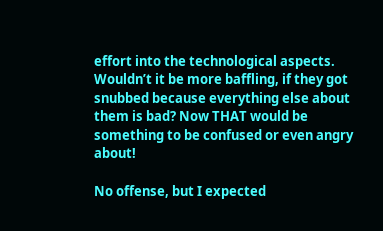effort into the technological aspects. Wouldn’t it be more baffling, if they got snubbed because everything else about them is bad? Now THAT would be something to be confused or even angry about!

No offense, but I expected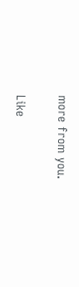more from you.

Like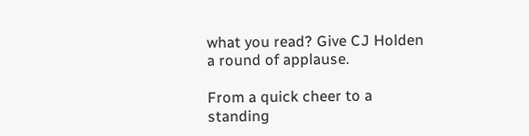what you read? Give CJ Holden a round of applause.

From a quick cheer to a standing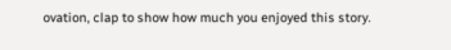ovation, clap to show how much you enjoyed this story.